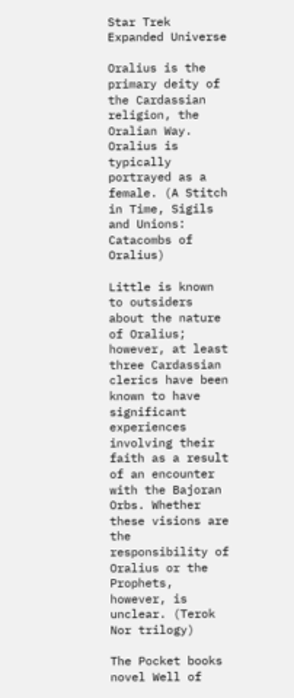Star Trek Expanded Universe

Oralius is the primary deity of the Cardassian religion, the Oralian Way. Oralius is typically portrayed as a female. (A Stitch in Time, Sigils and Unions: Catacombs of Oralius)

Little is known to outsiders about the nature of Oralius; however, at least three Cardassian clerics have been known to have significant experiences involving their faith as a result of an encounter with the Bajoran Orbs. Whether these visions are the responsibility of Oralius or the Prophets, however, is unclear. (Terok Nor trilogy)

The Pocket books novel Well of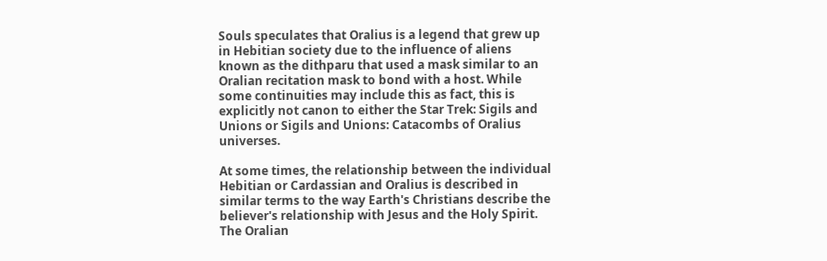Souls speculates that Oralius is a legend that grew up in Hebitian society due to the influence of aliens known as the dithparu that used a mask similar to an Oralian recitation mask to bond with a host. While some continuities may include this as fact, this is explicitly not canon to either the Star Trek: Sigils and Unions or Sigils and Unions: Catacombs of Oralius universes.

At some times, the relationship between the individual Hebitian or Cardassian and Oralius is described in similar terms to the way Earth's Christians describe the believer's relationship with Jesus and the Holy Spirit. The Oralian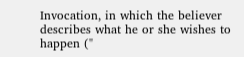Invocation, in which the believer describes what he or she wishes to happen ("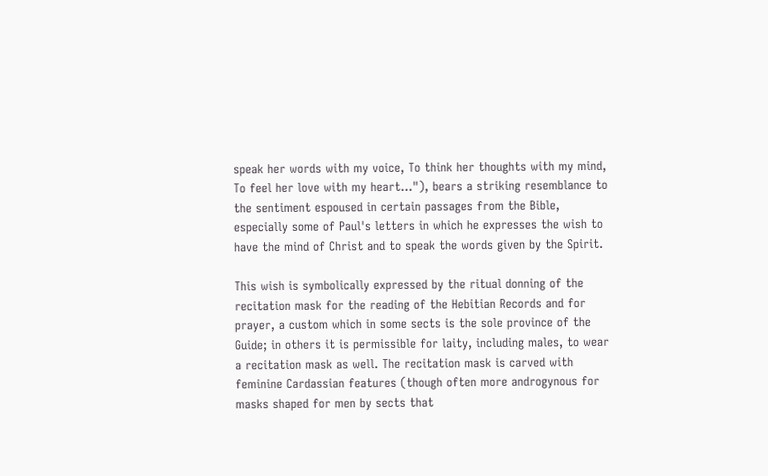speak her words with my voice, To think her thoughts with my mind, To feel her love with my heart..."), bears a striking resemblance to the sentiment espoused in certain passages from the Bible, especially some of Paul's letters in which he expresses the wish to have the mind of Christ and to speak the words given by the Spirit.

This wish is symbolically expressed by the ritual donning of the recitation mask for the reading of the Hebitian Records and for prayer, a custom which in some sects is the sole province of the Guide; in others it is permissible for laity, including males, to wear a recitation mask as well. The recitation mask is carved with feminine Cardassian features (though often more androgynous for masks shaped for men by sects that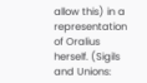allow this) in a representation of Oralius herself. (Sigils and Unions: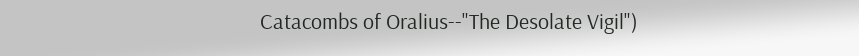Catacombs of Oralius--"The Desolate Vigil")